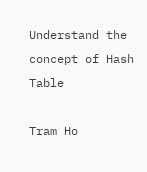Understand the concept of Hash Table

Tram Ho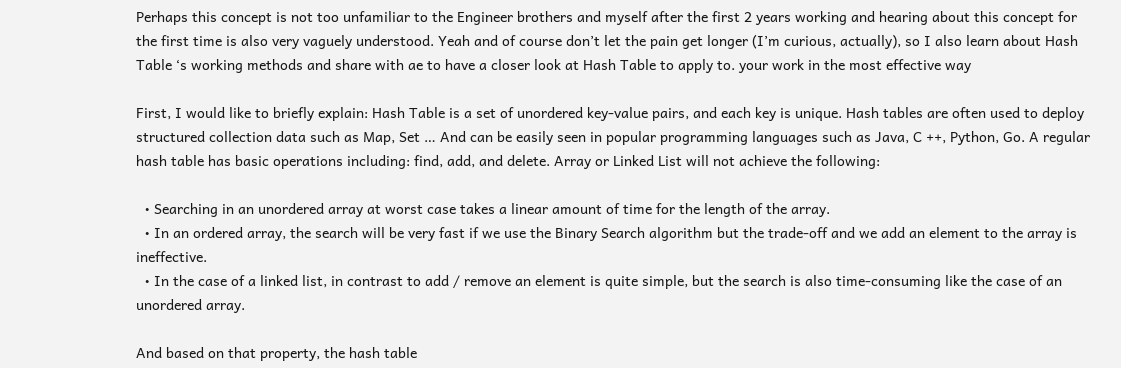Perhaps this concept is not too unfamiliar to the Engineer brothers and myself after the first 2 years working and hearing about this concept for the first time is also very vaguely understood. Yeah and of course don’t let the pain get longer (I’m curious, actually), so I also learn about Hash Table ‘s working methods and share with ae to have a closer look at Hash Table to apply to. your work in the most effective way

First, I would like to briefly explain: Hash Table is a set of unordered key-value pairs, and each key is unique. Hash tables are often used to deploy structured collection data such as Map, Set … And can be easily seen in popular programming languages such as Java, C ++, Python, Go. A regular hash table has basic operations including: find, add, and delete. Array or Linked List will not achieve the following:

  • Searching in an unordered array at worst case takes a linear amount of time for the length of the array.
  • In an ordered array, the search will be very fast if we use the Binary Search algorithm but the trade-off and we add an element to the array is ineffective.
  • In the case of a linked list, in contrast to add / remove an element is quite simple, but the search is also time-consuming like the case of an unordered array.

And based on that property, the hash table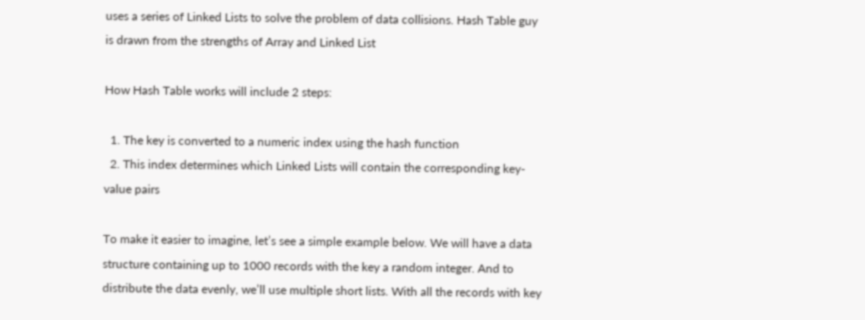uses a series of Linked Lists to solve the problem of data collisions. Hash Table guy is drawn from the strengths of Array and Linked List

How Hash Table works will include 2 steps:

  1. The key is converted to a numeric index using the hash function
  2. This index determines which Linked Lists will contain the corresponding key-value pairs

To make it easier to imagine, let’s see a simple example below. We will have a data structure containing up to 1000 records with the key a random integer. And to distribute the data evenly, we’ll use multiple short lists. With all the records with key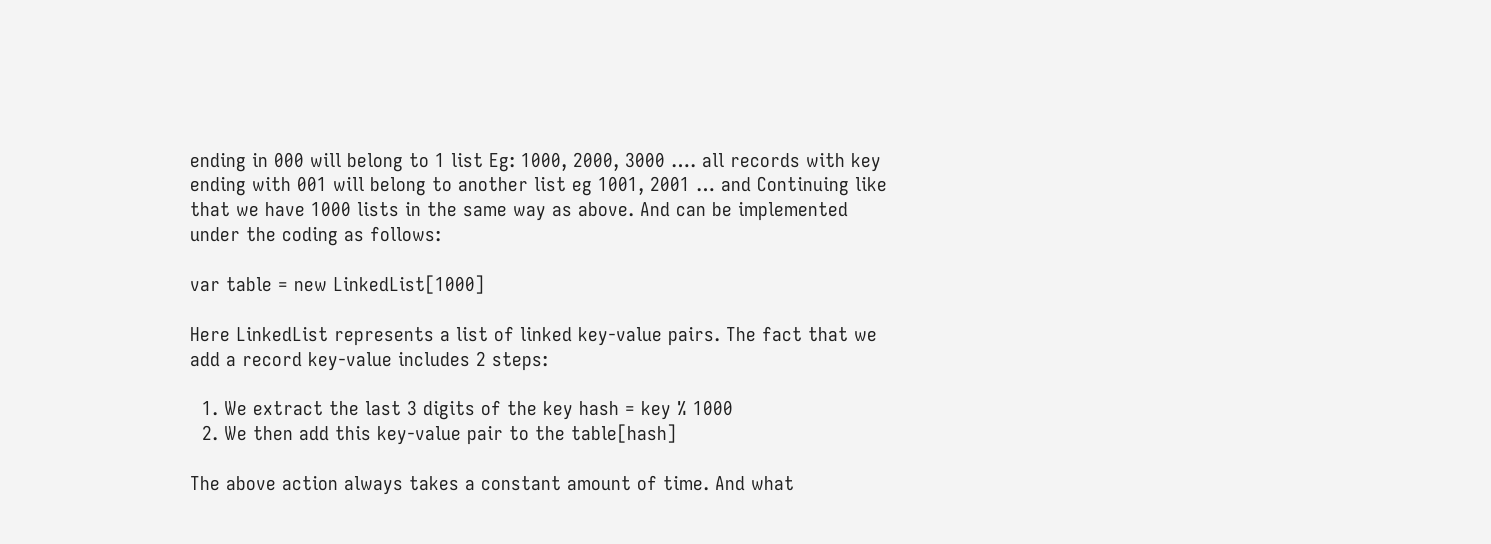ending in 000 will belong to 1 list Eg: 1000, 2000, 3000 …. all records with key ending with 001 will belong to another list eg 1001, 2001 … and Continuing like that we have 1000 lists in the same way as above. And can be implemented under the coding as follows:

var table = new LinkedList[1000]

Here LinkedList represents a list of linked key-value pairs. The fact that we add a record key-value includes 2 steps:

  1. We extract the last 3 digits of the key hash = key % 1000
  2. We then add this key-value pair to the table[hash]

The above action always takes a constant amount of time. And what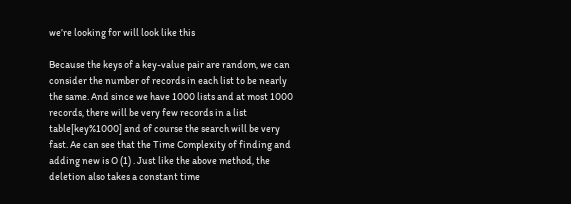we’re looking for will look like this

Because the keys of a key-value pair are random, we can consider the number of records in each list to be nearly the same. And since we have 1000 lists and at most 1000 records, there will be very few records in a list table[key%1000] and of course the search will be very fast. Ae can see that the Time Complexity of finding and adding new is O (1) . Just like the above method, the deletion also takes a constant time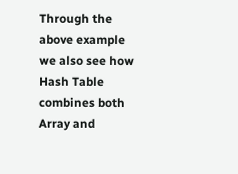Through the above example we also see how Hash Table combines both Array and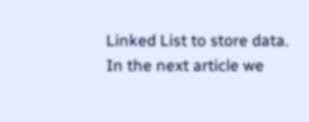Linked List to store data. In the next article we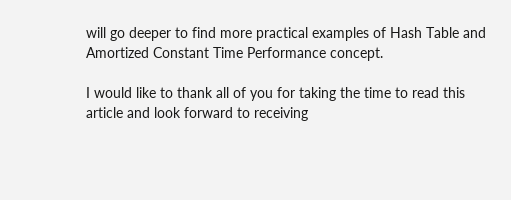will go deeper to find more practical examples of Hash Table and Amortized Constant Time Performance concept.

I would like to thank all of you for taking the time to read this article and look forward to receiving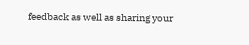feedback as well as sharing your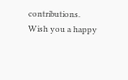contributions. Wish you a happy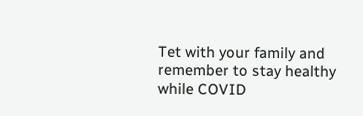Tet with your family and remember to stay healthy while COVID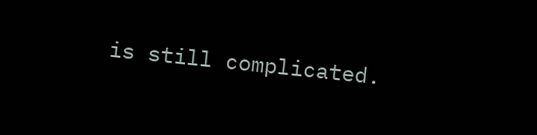is still complicated.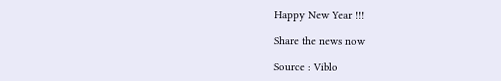Happy New Year !!!

Share the news now

Source : Viblo